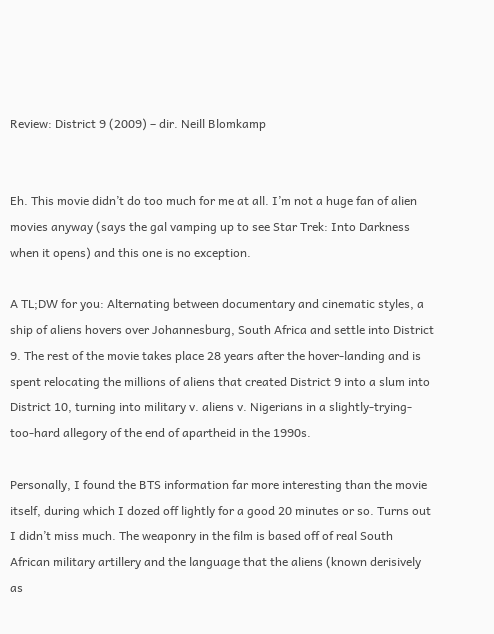Review: District 9 (2009) – dir. Neill Blomkamp


Eh. This movie didn’t do too much for me at all. I’m not a huge fan of alien movies anyway (says the gal vamping up to see Star Trek: Into Darkness when it opens) and this one is no exception.

A TL;DW for you: Alternating between documentary and cinematic styles, a ship of aliens hovers over Johannesburg, South Africa and settle into District 9. The rest of the movie takes place 28 years after the hover-landing and is spent relocating the millions of aliens that created District 9 into a slum into District 10, turning into military v. aliens v. Nigerians in a slightly-trying-too-hard allegory of the end of apartheid in the 1990s.

Personally, I found the BTS information far more interesting than the movie itself, during which I dozed off lightly for a good 20 minutes or so. Turns out I didn’t miss much. The weaponry in the film is based off of real South African military artillery and the language that the aliens (known derisively as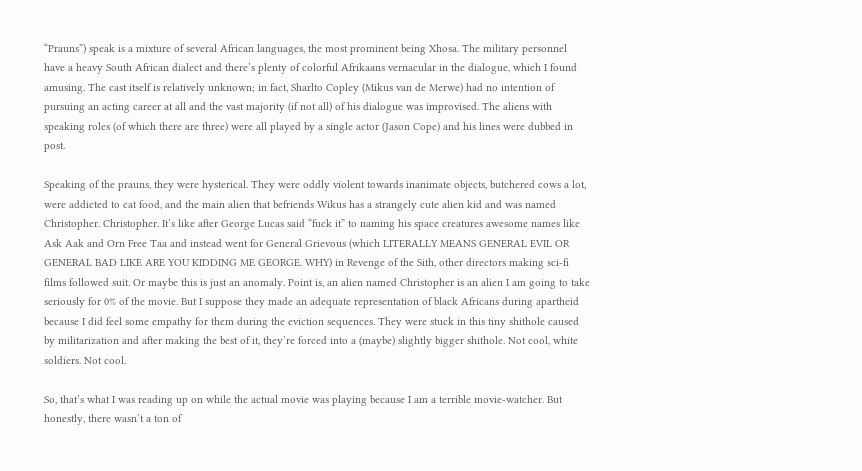“Prauns”) speak is a mixture of several African languages, the most prominent being Xhosa. The military personnel have a heavy South African dialect and there’s plenty of colorful Afrikaans vernacular in the dialogue, which I found amusing. The cast itself is relatively unknown; in fact, Sharlto Copley (Mikus van de Merwe) had no intention of pursuing an acting career at all and the vast majority (if not all) of his dialogue was improvised. The aliens with speaking roles (of which there are three) were all played by a single actor (Jason Cope) and his lines were dubbed in post.

Speaking of the prauns, they were hysterical. They were oddly violent towards inanimate objects, butchered cows a lot, were addicted to cat food, and the main alien that befriends Wikus has a strangely cute alien kid and was named Christopher. Christopher. It’s like after George Lucas said “fuck it” to naming his space creatures awesome names like Ask Aak and Orn Free Taa and instead went for General Grievous (which LITERALLY MEANS GENERAL EVIL OR GENERAL BAD LIKE ARE YOU KIDDING ME GEORGE. WHY) in Revenge of the Sith, other directors making sci-fi films followed suit. Or maybe this is just an anomaly. Point is, an alien named Christopher is an alien I am going to take seriously for 0% of the movie. But I suppose they made an adequate representation of black Africans during apartheid because I did feel some empathy for them during the eviction sequences. They were stuck in this tiny shithole caused by militarization and after making the best of it, they’re forced into a (maybe) slightly bigger shithole. Not cool, white soldiers. Not cool.

So, that’s what I was reading up on while the actual movie was playing because I am a terrible movie-watcher. But honestly, there wasn’t a ton of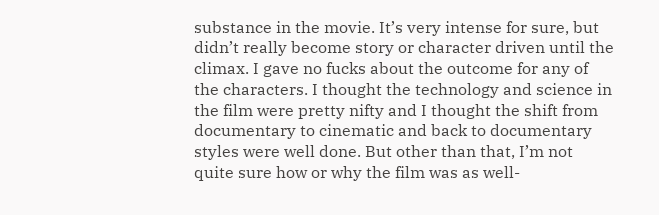substance in the movie. It’s very intense for sure, but didn’t really become story or character driven until the climax. I gave no fucks about the outcome for any of the characters. I thought the technology and science in the film were pretty nifty and I thought the shift from documentary to cinematic and back to documentary styles were well done. But other than that, I’m not quite sure how or why the film was as well-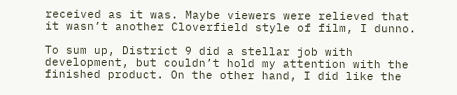received as it was. Maybe viewers were relieved that it wasn’t another Cloverfield style of film, I dunno.

To sum up, District 9 did a stellar job with development, but couldn’t hold my attention with the finished product. On the other hand, I did like the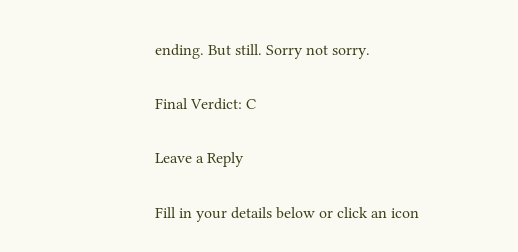ending. But still. Sorry not sorry.

Final Verdict: C

Leave a Reply

Fill in your details below or click an icon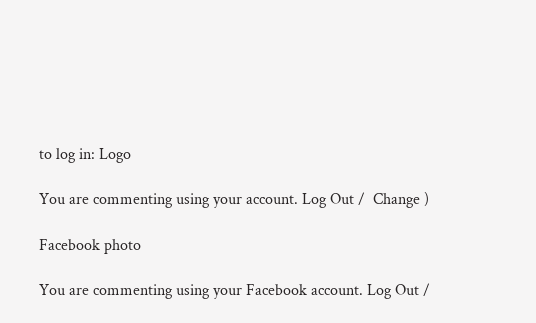to log in: Logo

You are commenting using your account. Log Out /  Change )

Facebook photo

You are commenting using your Facebook account. Log Out /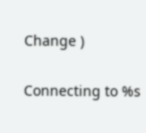Change )

Connecting to %s